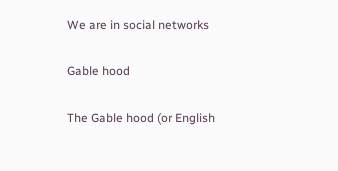We are in social networks

Gable hood

The Gable hood (or English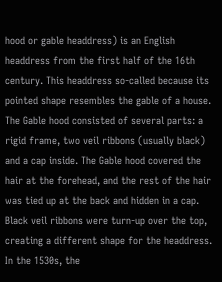hood or gable headdress) is an English headdress from the first half of the 16th century. This headdress so-called because its pointed shape resembles the gable of a house. The Gable hood consisted of several parts: a rigid frame, two veil ribbons (usually black) and a cap inside. The Gable hood covered the hair at the forehead, and the rest of the hair was tied up at the back and hidden in a cap. Black veil ribbons were turn-up over the top, creating a different shape for the headdress.
In the 1530s, the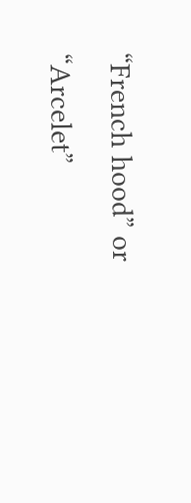“French hood” or “Arcelet”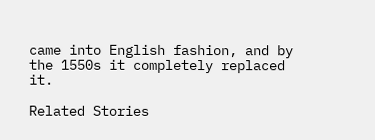came into English fashion, and by the 1550s it completely replaced it.

Related Stories